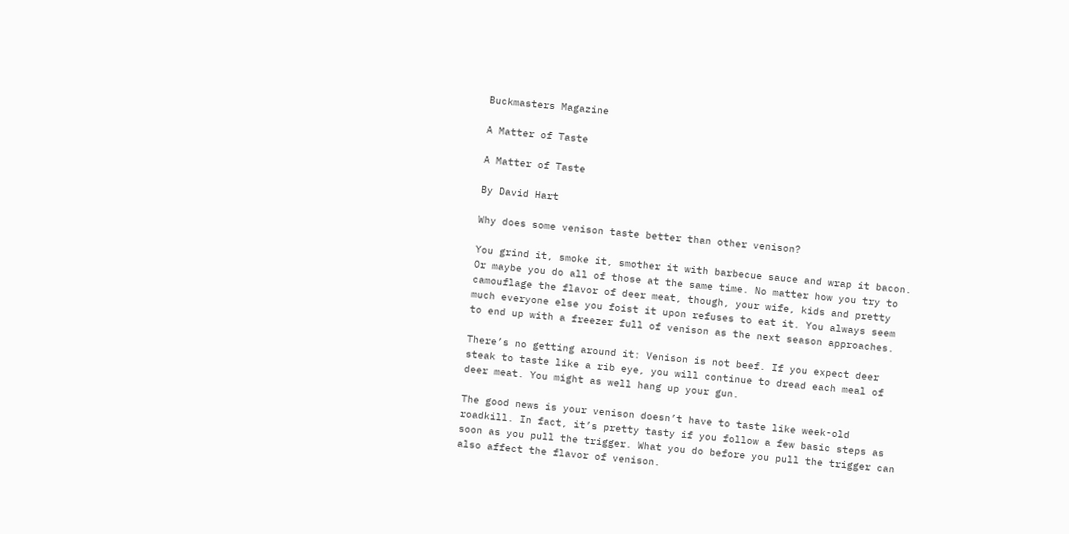Buckmasters Magazine

A Matter of Taste

A Matter of Taste

By David Hart

Why does some venison taste better than other venison?

You grind it, smoke it, smother it with barbecue sauce and wrap it bacon. Or maybe you do all of those at the same time. No matter how you try to camouflage the flavor of deer meat, though, your wife, kids and pretty much everyone else you foist it upon refuses to eat it. You always seem to end up with a freezer full of venison as the next season approaches.

There’s no getting around it: Venison is not beef. If you expect deer steak to taste like a rib eye, you will continue to dread each meal of deer meat. You might as well hang up your gun.

The good news is your venison doesn’t have to taste like week-old roadkill. In fact, it’s pretty tasty if you follow a few basic steps as soon as you pull the trigger. What you do before you pull the trigger can also affect the flavor of venison.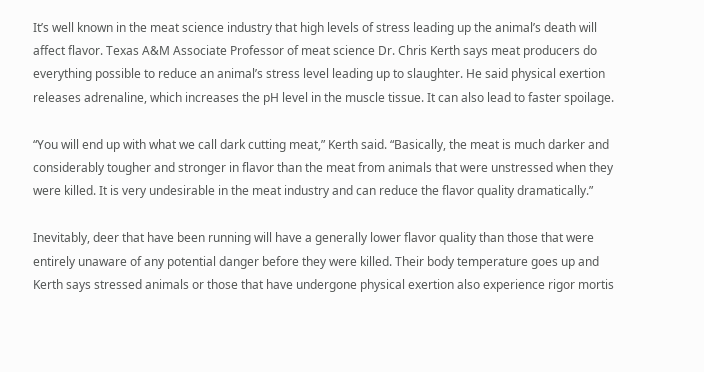It’s well known in the meat science industry that high levels of stress leading up the animal’s death will affect flavor. Texas A&M Associate Professor of meat science Dr. Chris Kerth says meat producers do everything possible to reduce an animal’s stress level leading up to slaughter. He said physical exertion releases adrenaline, which increases the pH level in the muscle tissue. It can also lead to faster spoilage.

“You will end up with what we call dark cutting meat,” Kerth said. “Basically, the meat is much darker and considerably tougher and stronger in flavor than the meat from animals that were unstressed when they were killed. It is very undesirable in the meat industry and can reduce the flavor quality dramatically.”

Inevitably, deer that have been running will have a generally lower flavor quality than those that were entirely unaware of any potential danger before they were killed. Their body temperature goes up and Kerth says stressed animals or those that have undergone physical exertion also experience rigor mortis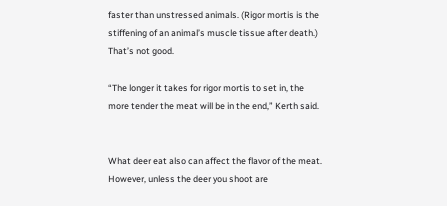faster than unstressed animals. (Rigor mortis is the stiffening of an animal’s muscle tissue after death.) That’s not good.

“The longer it takes for rigor mortis to set in, the more tender the meat will be in the end,” Kerth said.


What deer eat also can affect the flavor of the meat. However, unless the deer you shoot are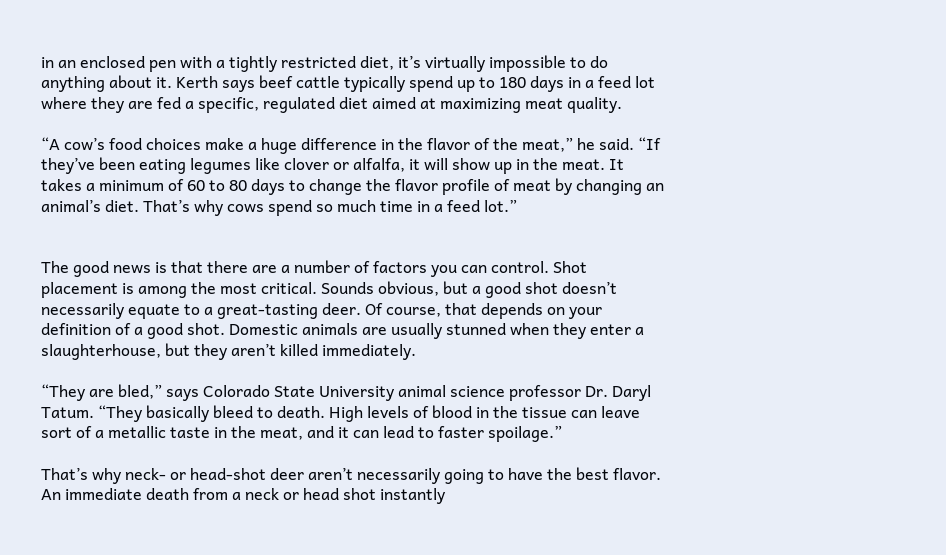in an enclosed pen with a tightly restricted diet, it’s virtually impossible to do anything about it. Kerth says beef cattle typically spend up to 180 days in a feed lot where they are fed a specific, regulated diet aimed at maximizing meat quality.

“A cow’s food choices make a huge difference in the flavor of the meat,” he said. “If they’ve been eating legumes like clover or alfalfa, it will show up in the meat. It takes a minimum of 60 to 80 days to change the flavor profile of meat by changing an animal’s diet. That’s why cows spend so much time in a feed lot.”


The good news is that there are a number of factors you can control. Shot placement is among the most critical. Sounds obvious, but a good shot doesn’t necessarily equate to a great-tasting deer. Of course, that depends on your definition of a good shot. Domestic animals are usually stunned when they enter a slaughterhouse, but they aren’t killed immediately.

“They are bled,” says Colorado State University animal science professor Dr. Daryl Tatum. “They basically bleed to death. High levels of blood in the tissue can leave sort of a metallic taste in the meat, and it can lead to faster spoilage.”

That’s why neck- or head-shot deer aren’t necessarily going to have the best flavor. An immediate death from a neck or head shot instantly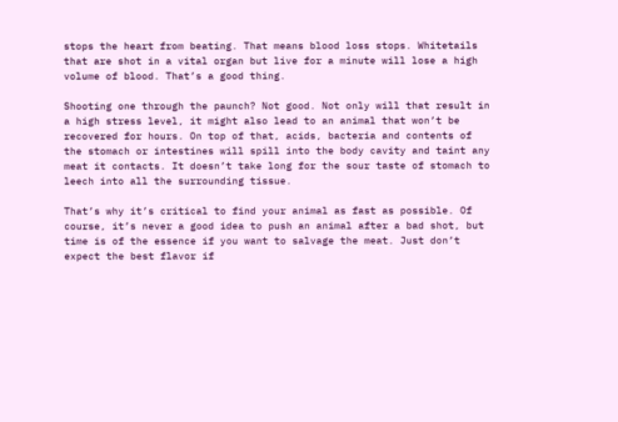stops the heart from beating. That means blood loss stops. Whitetails that are shot in a vital organ but live for a minute will lose a high volume of blood. That’s a good thing.

Shooting one through the paunch? Not good. Not only will that result in a high stress level, it might also lead to an animal that won’t be recovered for hours. On top of that, acids, bacteria and contents of the stomach or intestines will spill into the body cavity and taint any meat it contacts. It doesn’t take long for the sour taste of stomach to leech into all the surrounding tissue.

That’s why it’s critical to find your animal as fast as possible. Of course, it’s never a good idea to push an animal after a bad shot, but time is of the essence if you want to salvage the meat. Just don’t expect the best flavor if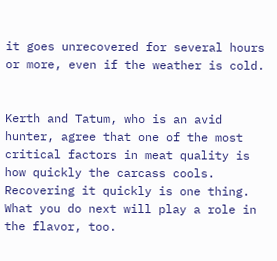it goes unrecovered for several hours or more, even if the weather is cold.


Kerth and Tatum, who is an avid hunter, agree that one of the most critical factors in meat quality is how quickly the carcass cools. Recovering it quickly is one thing. What you do next will play a role in the flavor, too.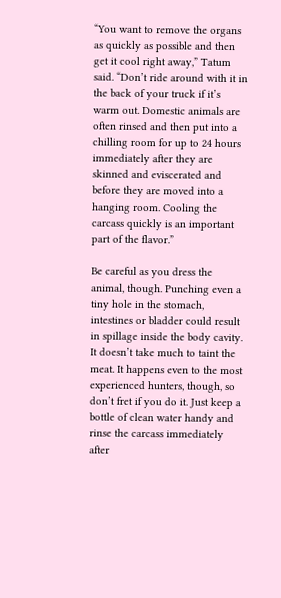“You want to remove the organs as quickly as possible and then get it cool right away,” Tatum said. “Don’t ride around with it in the back of your truck if it’s warm out. Domestic animals are often rinsed and then put into a chilling room for up to 24 hours immediately after they are skinned and eviscerated and before they are moved into a hanging room. Cooling the carcass quickly is an important part of the flavor.”

Be careful as you dress the animal, though. Punching even a tiny hole in the stomach, intestines or bladder could result in spillage inside the body cavity. It doesn’t take much to taint the meat. It happens even to the most experienced hunters, though, so don’t fret if you do it. Just keep a bottle of clean water handy and rinse the carcass immediately after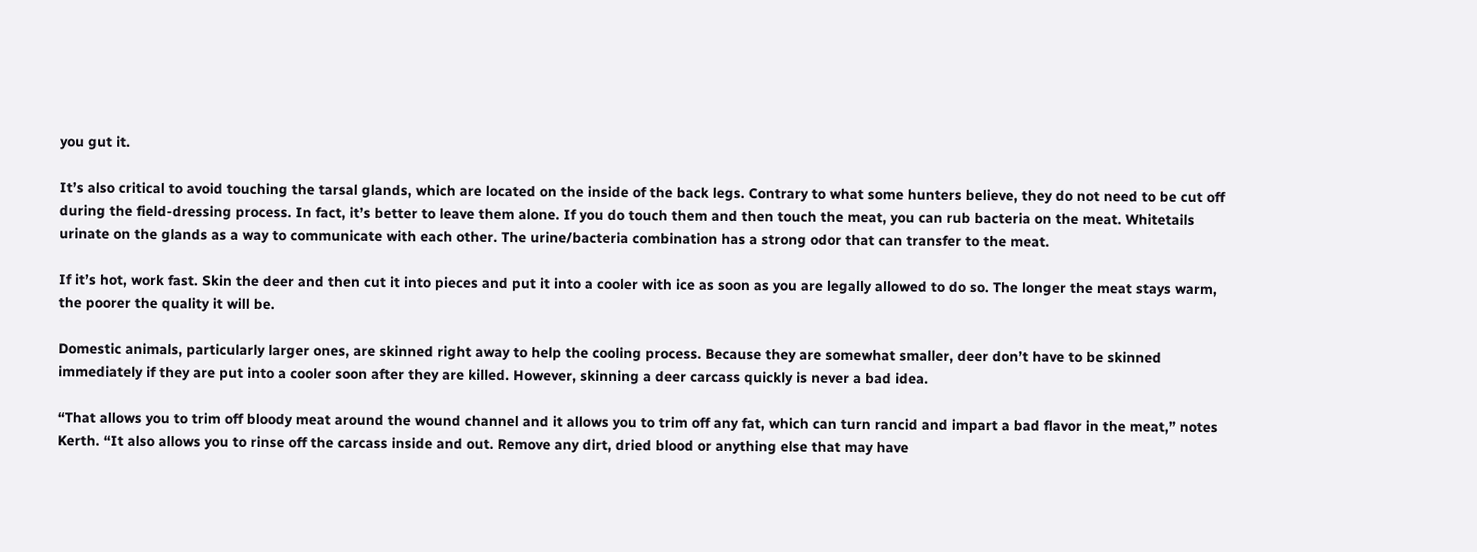you gut it.

It’s also critical to avoid touching the tarsal glands, which are located on the inside of the back legs. Contrary to what some hunters believe, they do not need to be cut off during the field-dressing process. In fact, it’s better to leave them alone. If you do touch them and then touch the meat, you can rub bacteria on the meat. Whitetails urinate on the glands as a way to communicate with each other. The urine/bacteria combination has a strong odor that can transfer to the meat.

If it’s hot, work fast. Skin the deer and then cut it into pieces and put it into a cooler with ice as soon as you are legally allowed to do so. The longer the meat stays warm, the poorer the quality it will be.

Domestic animals, particularly larger ones, are skinned right away to help the cooling process. Because they are somewhat smaller, deer don’t have to be skinned immediately if they are put into a cooler soon after they are killed. However, skinning a deer carcass quickly is never a bad idea.

“That allows you to trim off bloody meat around the wound channel and it allows you to trim off any fat, which can turn rancid and impart a bad flavor in the meat,” notes Kerth. “It also allows you to rinse off the carcass inside and out. Remove any dirt, dried blood or anything else that may have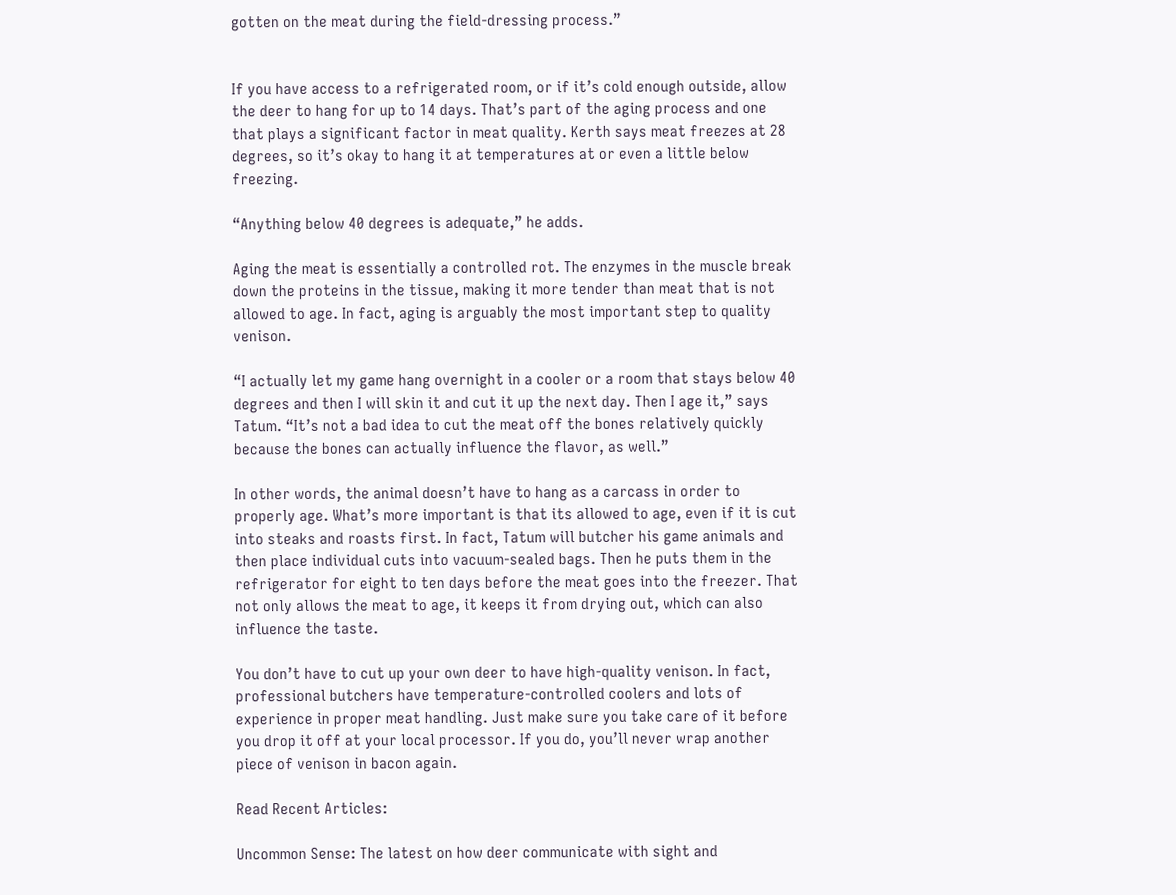gotten on the meat during the field-dressing process.”


If you have access to a refrigerated room, or if it’s cold enough outside, allow the deer to hang for up to 14 days. That’s part of the aging process and one that plays a significant factor in meat quality. Kerth says meat freezes at 28 degrees, so it’s okay to hang it at temperatures at or even a little below freezing.

“Anything below 40 degrees is adequate,” he adds.

Aging the meat is essentially a controlled rot. The enzymes in the muscle break down the proteins in the tissue, making it more tender than meat that is not allowed to age. In fact, aging is arguably the most important step to quality venison.

“I actually let my game hang overnight in a cooler or a room that stays below 40 degrees and then I will skin it and cut it up the next day. Then I age it,” says Tatum. “It’s not a bad idea to cut the meat off the bones relatively quickly because the bones can actually influence the flavor, as well.”

In other words, the animal doesn’t have to hang as a carcass in order to properly age. What’s more important is that its allowed to age, even if it is cut into steaks and roasts first. In fact, Tatum will butcher his game animals and then place individual cuts into vacuum-sealed bags. Then he puts them in the refrigerator for eight to ten days before the meat goes into the freezer. That not only allows the meat to age, it keeps it from drying out, which can also influence the taste.

You don’t have to cut up your own deer to have high-quality venison. In fact, professional butchers have temperature-controlled coolers and lots of experience in proper meat handling. Just make sure you take care of it before you drop it off at your local processor. If you do, you’ll never wrap another piece of venison in bacon again.

Read Recent Articles:

Uncommon Sense: The latest on how deer communicate with sight and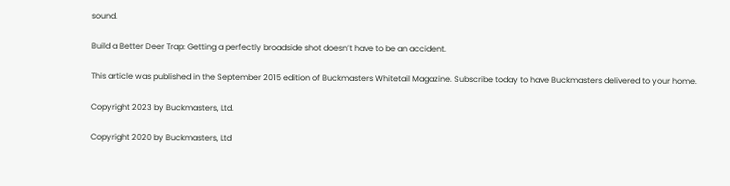sound.

Build a Better Deer Trap: Getting a perfectly broadside shot doesn’t have to be an accident.

This article was published in the September 2015 edition of Buckmasters Whitetail Magazine. Subscribe today to have Buckmasters delivered to your home.

Copyright 2023 by Buckmasters, Ltd.

Copyright 2020 by Buckmasters, Ltd